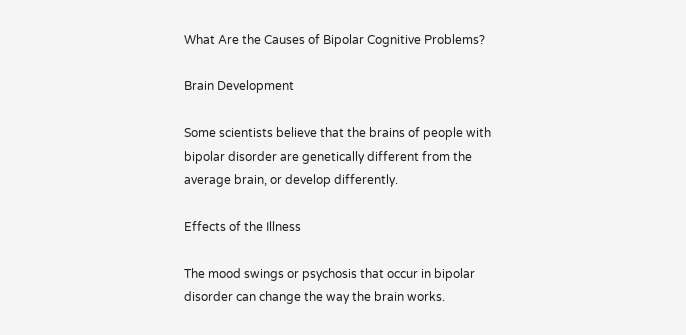What Are the Causes of Bipolar Cognitive Problems?

Brain Development

Some scientists believe that the brains of people with bipolar disorder are genetically different from the average brain, or develop differently.

Effects of the Illness

The mood swings or psychosis that occur in bipolar disorder can change the way the brain works.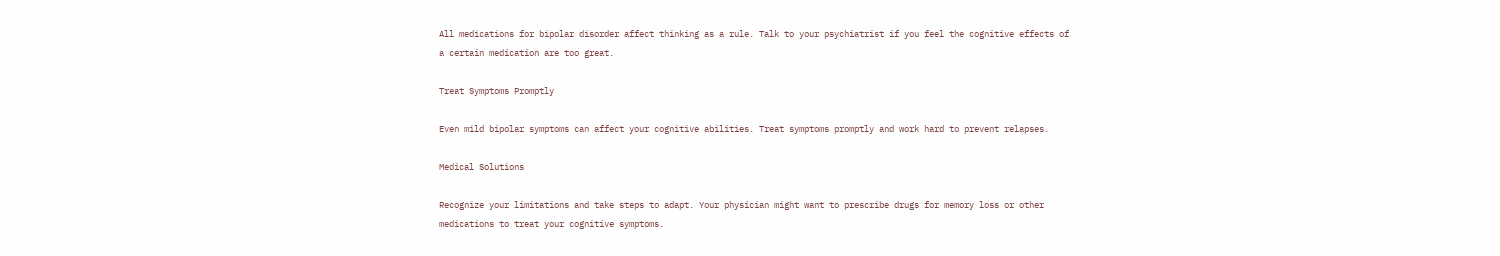All medications for bipolar disorder affect thinking as a rule. Talk to your psychiatrist if you feel the cognitive effects of a certain medication are too great.

Treat Symptoms Promptly

Even mild bipolar symptoms can affect your cognitive abilities. Treat symptoms promptly and work hard to prevent relapses.

Medical Solutions

Recognize your limitations and take steps to adapt. Your physician might want to prescribe drugs for memory loss or other medications to treat your cognitive symptoms.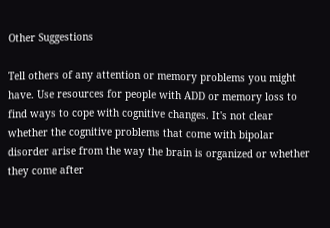Other Suggestions

Tell others of any attention or memory problems you might have. Use resources for people with ADD or memory loss to find ways to cope with cognitive changes. It's not clear whether the cognitive problems that come with bipolar disorder arise from the way the brain is organized or whether they come after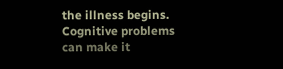the illness begins. Cognitive problems can make it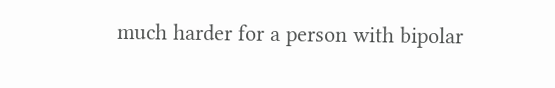much harder for a person with bipolar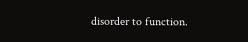disorder to function.